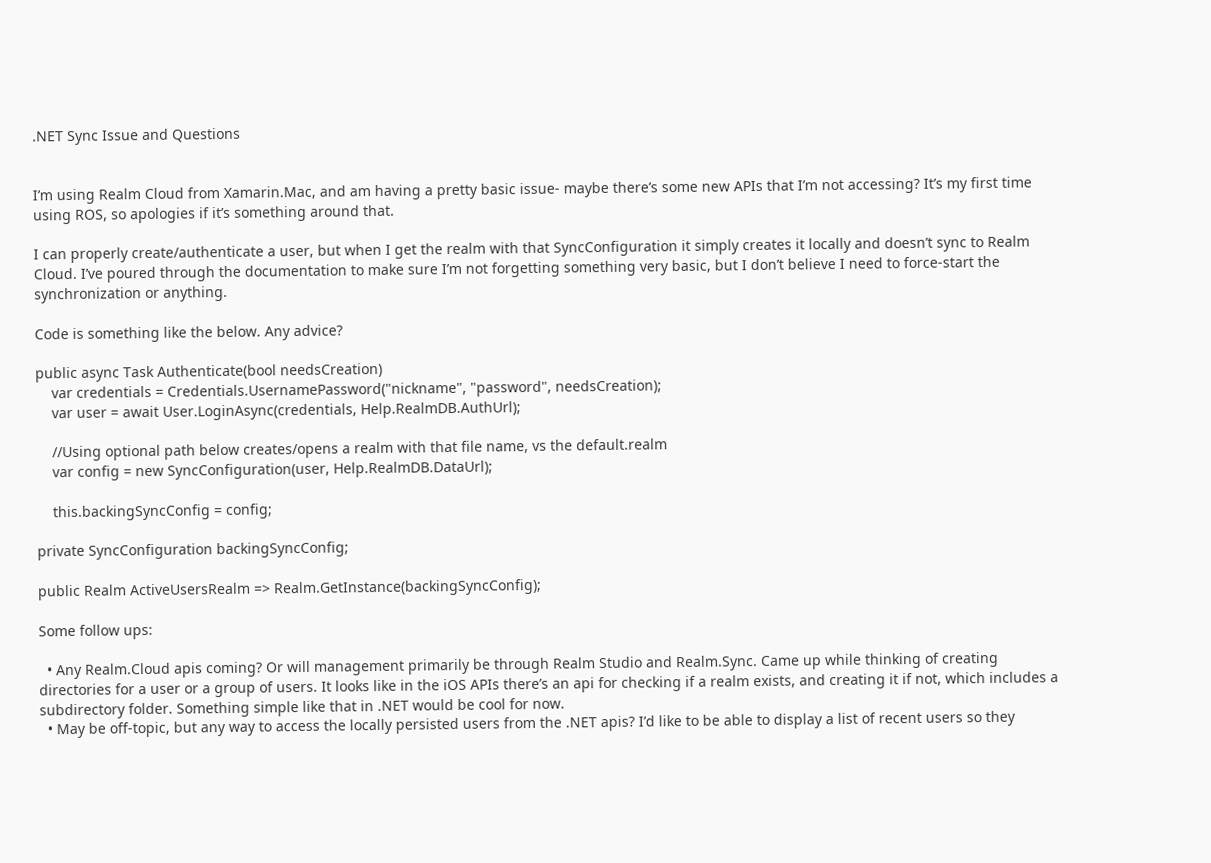.NET Sync Issue and Questions


I’m using Realm Cloud from Xamarin.Mac, and am having a pretty basic issue- maybe there’s some new APIs that I’m not accessing? It’s my first time using ROS, so apologies if it’s something around that.

I can properly create/authenticate a user, but when I get the realm with that SyncConfiguration it simply creates it locally and doesn’t sync to Realm Cloud. I’ve poured through the documentation to make sure I’m not forgetting something very basic, but I don’t believe I need to force-start the synchronization or anything.

Code is something like the below. Any advice?

public async Task Authenticate(bool needsCreation)
    var credentials = Credentials.UsernamePassword("nickname", "password", needsCreation);
    var user = await User.LoginAsync(credentials, Help.RealmDB.AuthUrl);

    //Using optional path below creates/opens a realm with that file name, vs the default.realm
    var config = new SyncConfiguration(user, Help.RealmDB.DataUrl);

    this.backingSyncConfig = config;

private SyncConfiguration backingSyncConfig;

public Realm ActiveUsersRealm => Realm.GetInstance(backingSyncConfig);

Some follow ups:

  • Any Realm.Cloud apis coming? Or will management primarily be through Realm Studio and Realm.Sync. Came up while thinking of creating directories for a user or a group of users. It looks like in the iOS APIs there’s an api for checking if a realm exists, and creating it if not, which includes a subdirectory folder. Something simple like that in .NET would be cool for now.
  • May be off-topic, but any way to access the locally persisted users from the .NET apis? I’d like to be able to display a list of recent users so they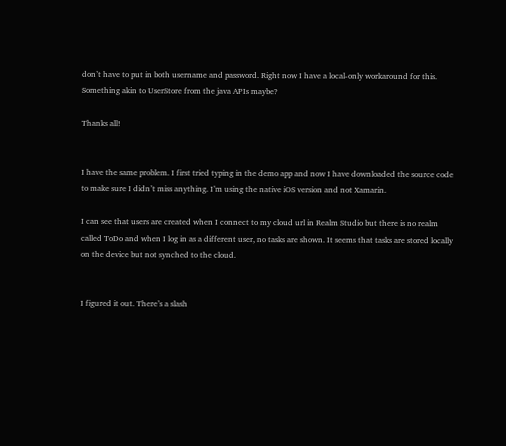don’t have to put in both username and password. Right now I have a local-only workaround for this. Something akin to UserStore from the java APIs maybe?

Thanks all!


I have the same problem. I first tried typing in the demo app and now I have downloaded the source code to make sure I didn’t miss anything. I’m using the native iOS version and not Xamarin.

I can see that users are created when I connect to my cloud url in Realm Studio but there is no realm called ToDo and when I log in as a different user, no tasks are shown. It seems that tasks are stored locally on the device but not synched to the cloud.


I figured it out. There’s a slash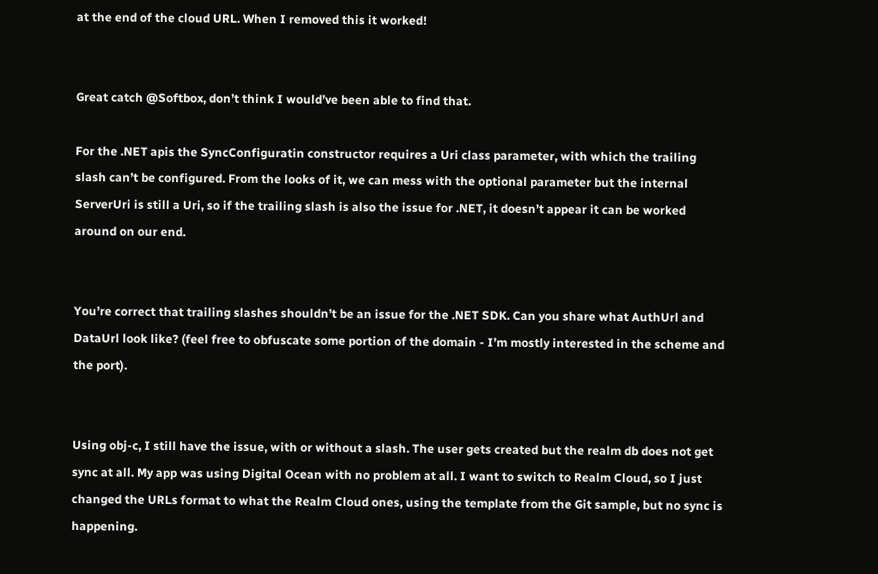at the end of the cloud URL. When I removed this it worked!


Great catch @Softbox, don’t think I would’ve been able to find that.

For the .NET apis the SyncConfiguratin constructor requires a Uri class parameter, with which the trailing slash can’t be configured. From the looks of it, we can mess with the optional parameter but the internal ServerUri is still a Uri, so if the trailing slash is also the issue for .NET, it doesn’t appear it can be worked around on our end.


You’re correct that trailing slashes shouldn’t be an issue for the .NET SDK. Can you share what AuthUrl and DataUrl look like? (feel free to obfuscate some portion of the domain - I’m mostly interested in the scheme and the port).


Using obj-c, I still have the issue, with or without a slash. The user gets created but the realm db does not get sync at all. My app was using Digital Ocean with no problem at all. I want to switch to Realm Cloud, so I just changed the URLs format to what the Realm Cloud ones, using the template from the Git sample, but no sync is happening.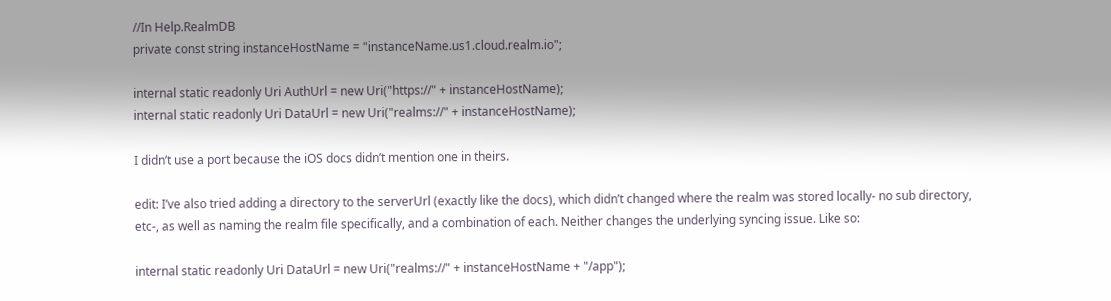//In Help.RealmDB
private const string instanceHostName = "instanceName.us1.cloud.realm.io";

internal static readonly Uri AuthUrl = new Uri("https://" + instanceHostName);
internal static readonly Uri DataUrl = new Uri("realms://" + instanceHostName);

I didn’t use a port because the iOS docs didn’t mention one in theirs.

edit: I’ve also tried adding a directory to the serverUrl (exactly like the docs), which didn’t changed where the realm was stored locally- no sub directory, etc-, as well as naming the realm file specifically, and a combination of each. Neither changes the underlying syncing issue. Like so:

internal static readonly Uri DataUrl = new Uri("realms://" + instanceHostName + "/app");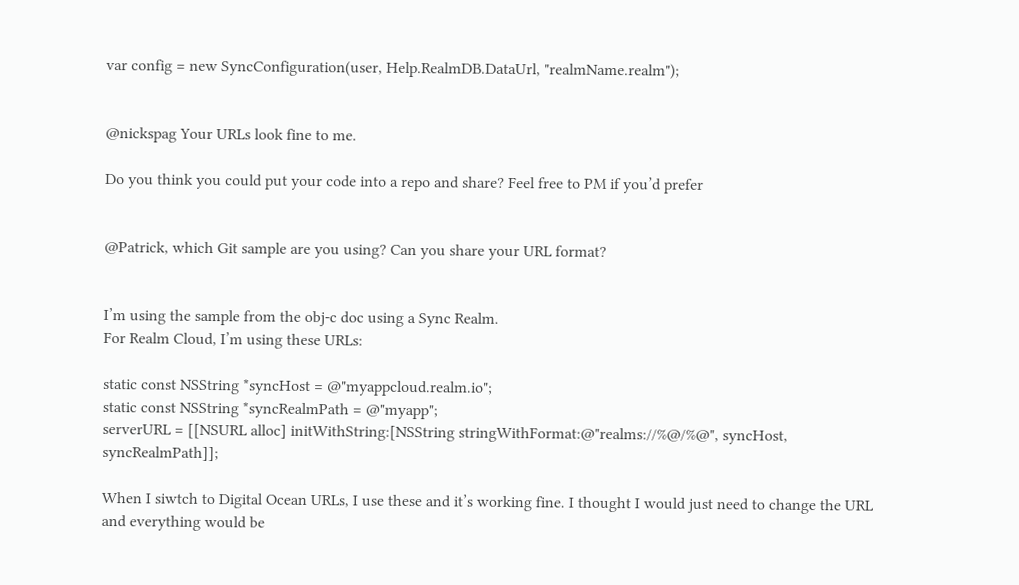var config = new SyncConfiguration(user, Help.RealmDB.DataUrl, "realmName.realm");


@nickspag Your URLs look fine to me.

Do you think you could put your code into a repo and share? Feel free to PM if you’d prefer


@Patrick, which Git sample are you using? Can you share your URL format?


I’m using the sample from the obj-c doc using a Sync Realm.
For Realm Cloud, I’m using these URLs:

static const NSString *syncHost = @"myappcloud.realm.io";
static const NSString *syncRealmPath = @"myapp";
serverURL = [[NSURL alloc] initWithString:[NSString stringWithFormat:@"realms://%@/%@", syncHost, syncRealmPath]];

When I siwtch to Digital Ocean URLs, I use these and it’s working fine. I thought I would just need to change the URL and everything would be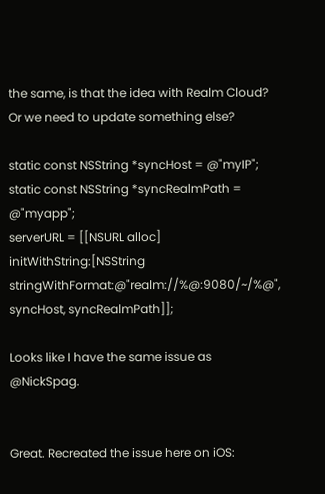the same, is that the idea with Realm Cloud? Or we need to update something else?

static const NSString *syncHost = @"myIP";
static const NSString *syncRealmPath = @"myapp";
serverURL = [[NSURL alloc] initWithString:[NSString stringWithFormat:@"realm://%@:9080/~/%@", syncHost, syncRealmPath]];

Looks like I have the same issue as @NickSpag.


Great. Recreated the issue here on iOS: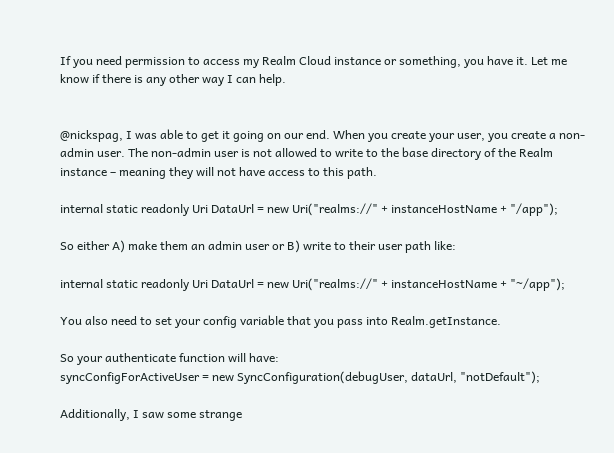If you need permission to access my Realm Cloud instance or something, you have it. Let me know if there is any other way I can help.


@nickspag, I was able to get it going on our end. When you create your user, you create a non-admin user. The non-admin user is not allowed to write to the base directory of the Realm instance – meaning they will not have access to this path.

internal static readonly Uri DataUrl = new Uri("realms://" + instanceHostName + "/app");

So either A) make them an admin user or B) write to their user path like:

internal static readonly Uri DataUrl = new Uri("realms://" + instanceHostName + "~/app");

You also need to set your config variable that you pass into Realm.getInstance.

So your authenticate function will have:
syncConfigForActiveUser = new SyncConfiguration(debugUser, dataUrl, "notDefault");

Additionally, I saw some strange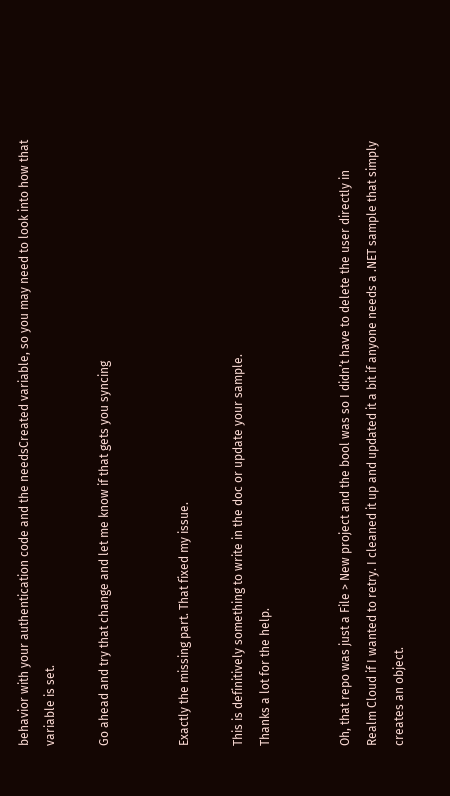behavior with your authentication code and the needsCreated variable, so you may need to look into how that variable is set.

Go ahead and try that change and let me know if that gets you syncing


Exactly the missing part. That fixed my issue.

This is definitively something to write in the doc or update your sample.
Thanks a lot for the help.


Oh, that repo was just a File > New project and the bool was so I didn’t have to delete the user directly in Realm Cloud if I wanted to retry. I cleaned it up and updated it a bit if anyone needs a .NET sample that simply creates an object.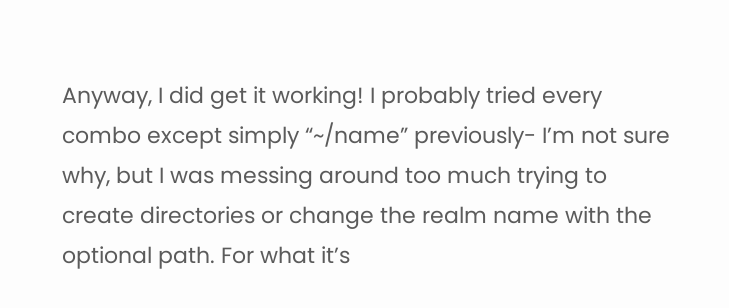Anyway, I did get it working! I probably tried every combo except simply “~/name” previously- I’m not sure why, but I was messing around too much trying to create directories or change the realm name with the optional path. For what it’s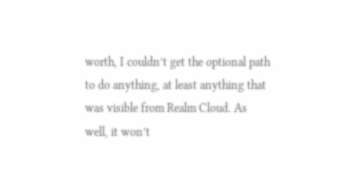worth, I couldn’t get the optional path to do anything, at least anything that was visible from Realm Cloud. As well, it won’t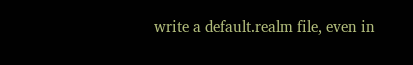write a default.realm file, even in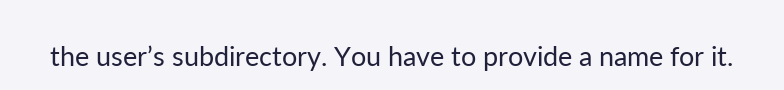the user’s subdirectory. You have to provide a name for it.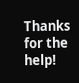Thanks for the help!